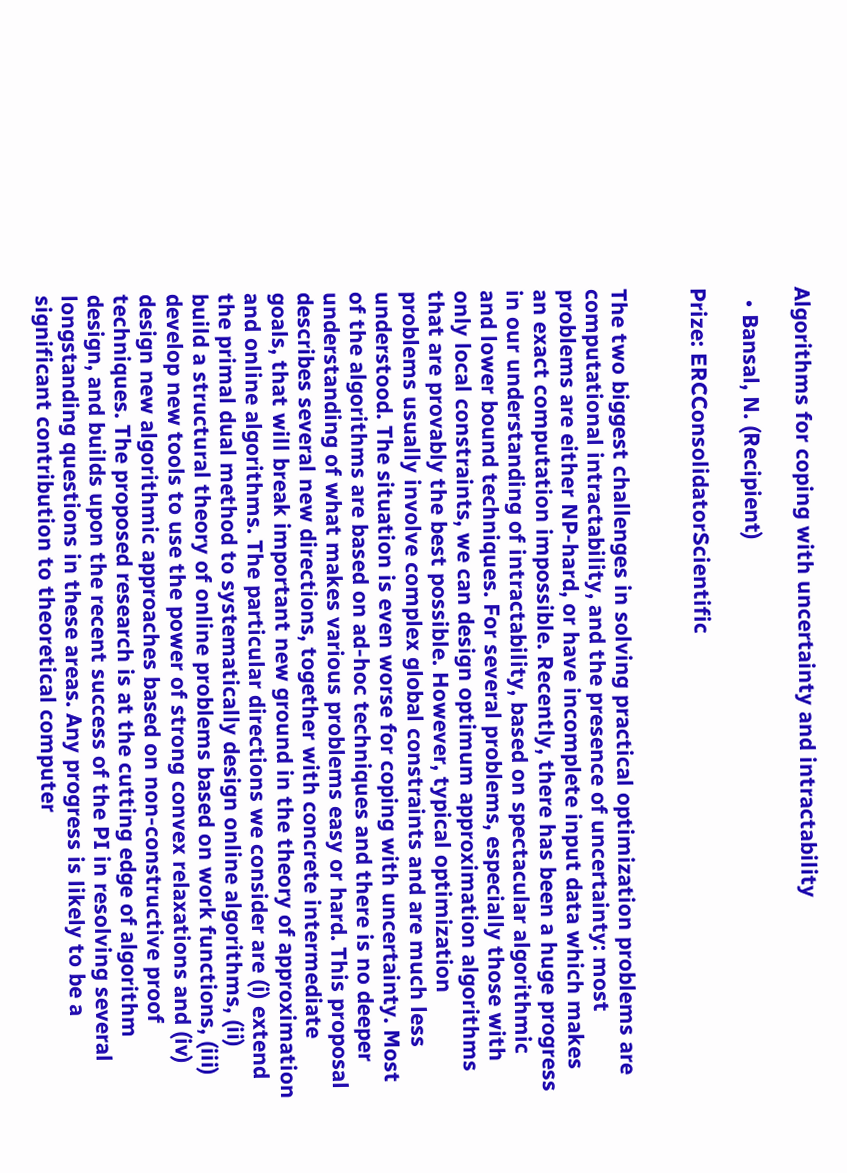Algorithms for coping with uncertainty and intractability

  • Bansal, N. (Recipient)

Prize: ERCConsolidatorScientific


The two biggest challenges in solving practical optimization problems are computational intractability, and the presence of uncertainty: most problems are either NP-hard, or have incomplete input data which makes an exact computation impossible. Recently, there has been a huge progress in our understanding of intractability, based on spectacular algorithmic and lower bound techniques. For several problems, especially those with only local constraints, we can design optimum approximation algorithms that are provably the best possible. However, typical optimization problems usually involve complex global constraints and are much less understood. The situation is even worse for coping with uncertainty. Most of the algorithms are based on ad-hoc techniques and there is no deeper understanding of what makes various problems easy or hard. This proposal describes several new directions, together with concrete intermediate goals, that will break important new ground in the theory of approximation and online algorithms. The particular directions we consider are (i) extend the primal dual method to systematically design online algorithms, (ii) build a structural theory of online problems based on work functions, (iii) develop new tools to use the power of strong convex relaxations and (iv) design new algorithmic approaches based on non-constructive proof techniques. The proposed research is at the cutting edge of algorithm design, and builds upon the recent success of the PI in resolving several longstanding questions in these areas. Any progress is likely to be a significant contribution to theoretical computer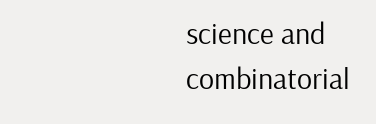science and combinatorial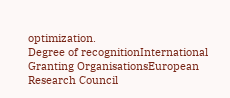optimization.
Degree of recognitionInternational
Granting OrganisationsEuropean Research Council